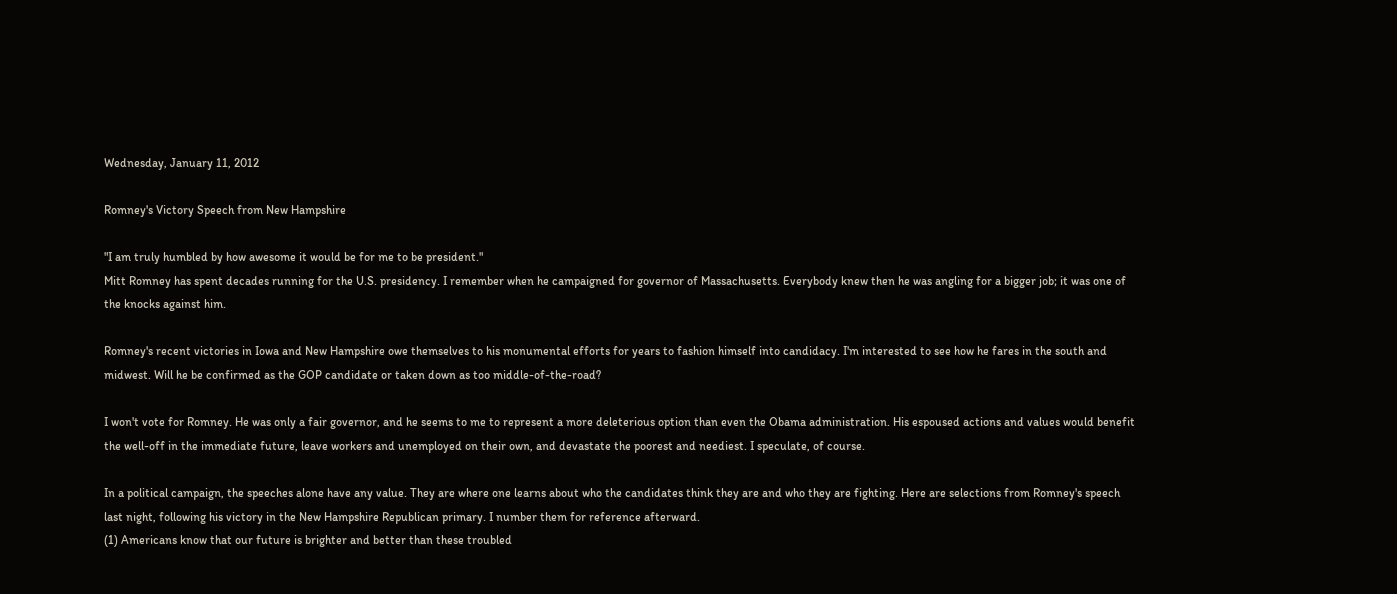Wednesday, January 11, 2012

Romney's Victory Speech from New Hampshire

"I am truly humbled by how awesome it would be for me to be president."
Mitt Romney has spent decades running for the U.S. presidency. I remember when he campaigned for governor of Massachusetts. Everybody knew then he was angling for a bigger job; it was one of the knocks against him.

Romney's recent victories in Iowa and New Hampshire owe themselves to his monumental efforts for years to fashion himself into candidacy. I'm interested to see how he fares in the south and midwest. Will he be confirmed as the GOP candidate or taken down as too middle-of-the-road?

I won't vote for Romney. He was only a fair governor, and he seems to me to represent a more deleterious option than even the Obama administration. His espoused actions and values would benefit the well-off in the immediate future, leave workers and unemployed on their own, and devastate the poorest and neediest. I speculate, of course.

In a political campaign, the speeches alone have any value. They are where one learns about who the candidates think they are and who they are fighting. Here are selections from Romney's speech last night, following his victory in the New Hampshire Republican primary. I number them for reference afterward.
(1) Americans know that our future is brighter and better than these troubled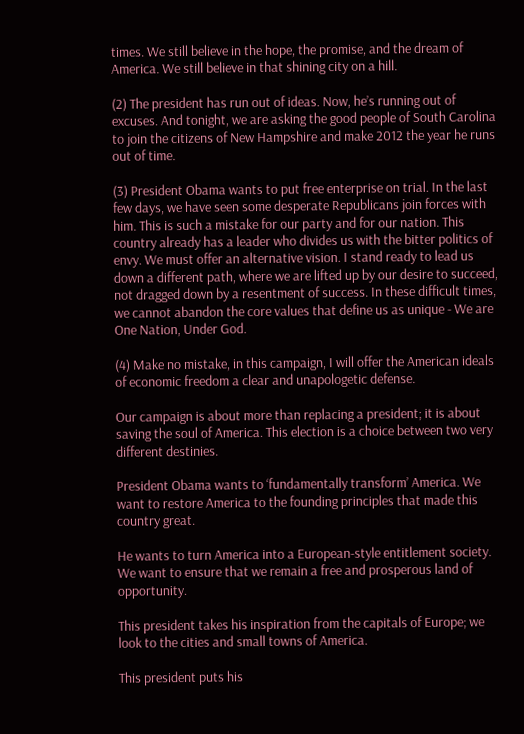times. We still believe in the hope, the promise, and the dream of America. We still believe in that shining city on a hill.

(2) The president has run out of ideas. Now, he’s running out of excuses. And tonight, we are asking the good people of South Carolina to join the citizens of New Hampshire and make 2012 the year he runs out of time.

(3) President Obama wants to put free enterprise on trial. In the last few days, we have seen some desperate Republicans join forces with him. This is such a mistake for our party and for our nation. This country already has a leader who divides us with the bitter politics of envy. We must offer an alternative vision. I stand ready to lead us down a different path, where we are lifted up by our desire to succeed, not dragged down by a resentment of success. In these difficult times, we cannot abandon the core values that define us as unique - We are One Nation, Under God.

(4) Make no mistake, in this campaign, I will offer the American ideals of economic freedom a clear and unapologetic defense.

Our campaign is about more than replacing a president; it is about saving the soul of America. This election is a choice between two very different destinies.

President Obama wants to ‘fundamentally transform’ America. We want to restore America to the founding principles that made this country great.

He wants to turn America into a European-style entitlement society. We want to ensure that we remain a free and prosperous land of opportunity.

This president takes his inspiration from the capitals of Europe; we look to the cities and small towns of America.

This president puts his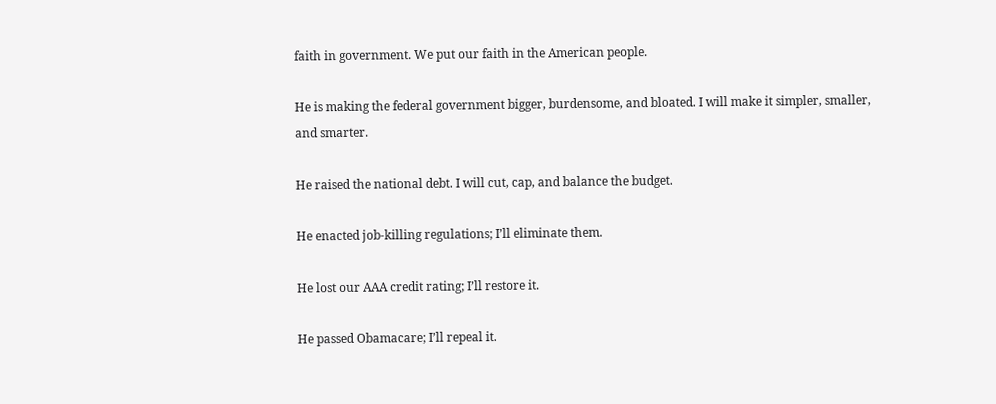faith in government. We put our faith in the American people.

He is making the federal government bigger, burdensome, and bloated. I will make it simpler, smaller, and smarter.

He raised the national debt. I will cut, cap, and balance the budget.

He enacted job-killing regulations; I’ll eliminate them.

He lost our AAA credit rating; I’ll restore it.

He passed Obamacare; I’ll repeal it.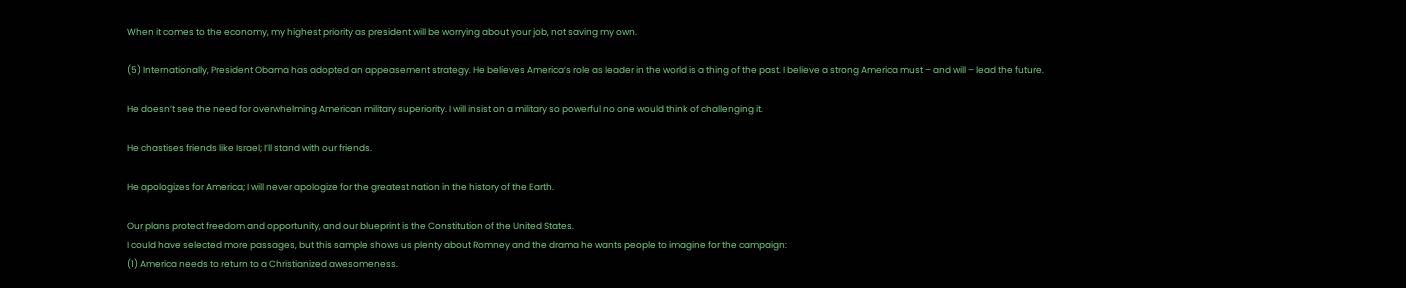When it comes to the economy, my highest priority as president will be worrying about your job, not saving my own.

(5) Internationally, President Obama has adopted an appeasement strategy. He believes America’s role as leader in the world is a thing of the past. I believe a strong America must – and will – lead the future.

He doesn’t see the need for overwhelming American military superiority. I will insist on a military so powerful no one would think of challenging it.

He chastises friends like Israel; I’ll stand with our friends.

He apologizes for America; I will never apologize for the greatest nation in the history of the Earth.

Our plans protect freedom and opportunity, and our blueprint is the Constitution of the United States.
I could have selected more passages, but this sample shows us plenty about Romney and the drama he wants people to imagine for the campaign:
(1) America needs to return to a Christianized awesomeness.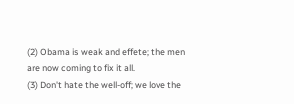(2) Obama is weak and effete; the men are now coming to fix it all.
(3) Don't hate the well-off; we love the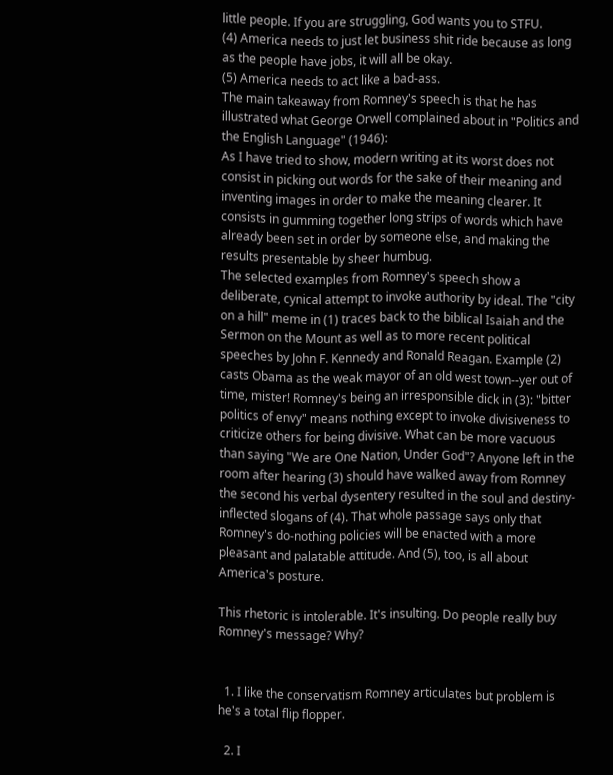little people. If you are struggling, God wants you to STFU.
(4) America needs to just let business shit ride because as long as the people have jobs, it will all be okay.
(5) America needs to act like a bad-ass.
The main takeaway from Romney's speech is that he has illustrated what George Orwell complained about in "Politics and the English Language" (1946):
As I have tried to show, modern writing at its worst does not consist in picking out words for the sake of their meaning and inventing images in order to make the meaning clearer. It consists in gumming together long strips of words which have already been set in order by someone else, and making the results presentable by sheer humbug.
The selected examples from Romney's speech show a deliberate, cynical attempt to invoke authority by ideal. The "city on a hill" meme in (1) traces back to the biblical Isaiah and the Sermon on the Mount as well as to more recent political speeches by John F. Kennedy and Ronald Reagan. Example (2) casts Obama as the weak mayor of an old west town--yer out of time, mister! Romney's being an irresponsible dick in (3): "bitter politics of envy" means nothing except to invoke divisiveness to criticize others for being divisive. What can be more vacuous than saying "We are One Nation, Under God"? Anyone left in the room after hearing (3) should have walked away from Romney the second his verbal dysentery resulted in the soul and destiny-inflected slogans of (4). That whole passage says only that Romney's do-nothing policies will be enacted with a more pleasant and palatable attitude. And (5), too, is all about America's posture.

This rhetoric is intolerable. It's insulting. Do people really buy Romney's message? Why?


  1. I like the conservatism Romney articulates but problem is he's a total flip flopper.

  2. I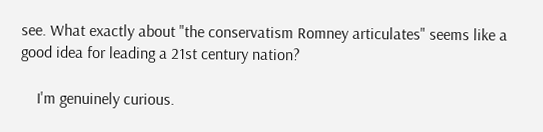see. What exactly about "the conservatism Romney articulates" seems like a good idea for leading a 21st century nation?

    I'm genuinely curious.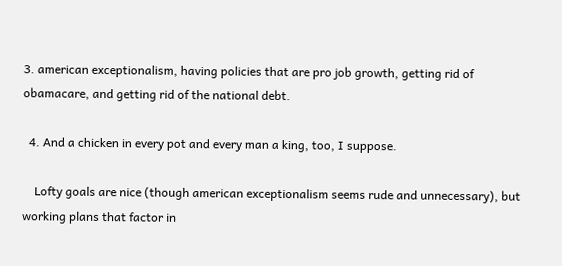3. american exceptionalism, having policies that are pro job growth, getting rid of obamacare, and getting rid of the national debt.

  4. And a chicken in every pot and every man a king, too, I suppose.

    Lofty goals are nice (though american exceptionalism seems rude and unnecessary), but working plans that factor in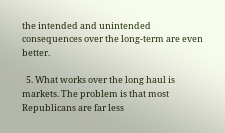the intended and unintended consequences over the long-term are even better.

  5. What works over the long haul is markets. The problem is that most Republicans are far less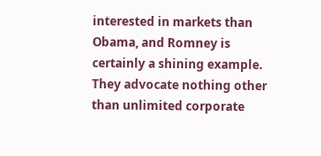interested in markets than Obama, and Romney is certainly a shining example. They advocate nothing other than unlimited corporate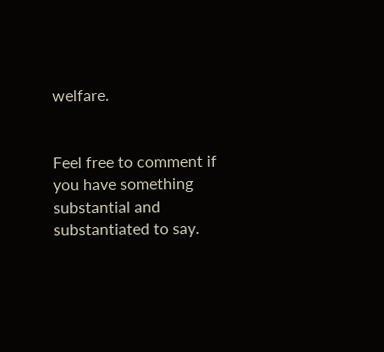welfare.


Feel free to comment if you have something substantial and substantiated to say.